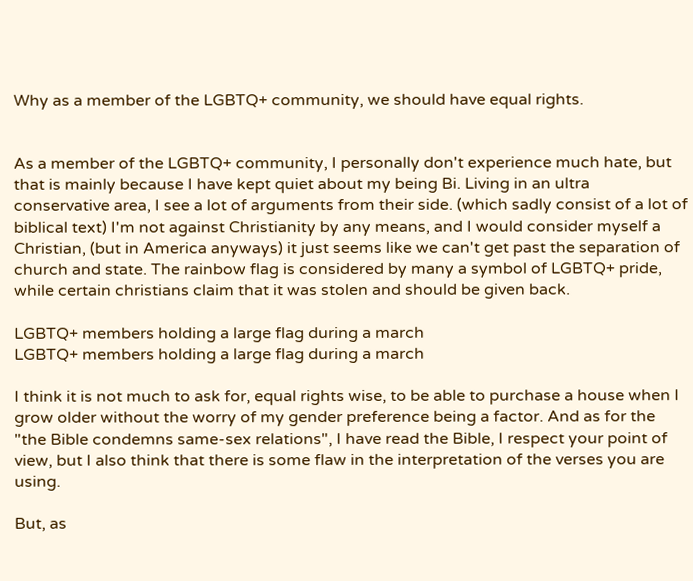Why as a member of the LGBTQ+ community, we should have equal rights.


As a member of the LGBTQ+ community, I personally don't experience much hate, but that is mainly because I have kept quiet about my being Bi. Living in an ultra conservative area, I see a lot of arguments from their side. (which sadly consist of a lot of biblical text) I'm not against Christianity by any means, and I would consider myself a Christian, (but in America anyways) it just seems like we can't get past the separation of church and state. The rainbow flag is considered by many a symbol of LGBTQ+ pride, while certain christians claim that it was stolen and should be given back.

LGBTQ+ members holding a large flag during a march
LGBTQ+ members holding a large flag during a march

I think it is not much to ask for, equal rights wise, to be able to purchase a house when I grow older without the worry of my gender preference being a factor. And as for the "the Bible condemns same-sex relations", I have read the Bible, I respect your point of view, but I also think that there is some flaw in the interpretation of the verses you are using.

But, as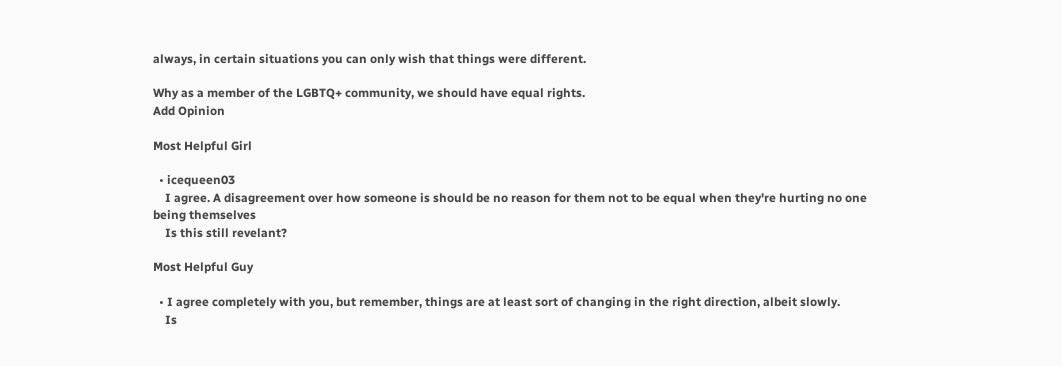always, in certain situations you can only wish that things were different.

Why as a member of the LGBTQ+ community, we should have equal rights.
Add Opinion

Most Helpful Girl

  • icequeen03
    I agree. A disagreement over how someone is should be no reason for them not to be equal when they're hurting no one being themselves
    Is this still revelant?

Most Helpful Guy

  • I agree completely with you, but remember, things are at least sort of changing in the right direction, albeit slowly.
    Is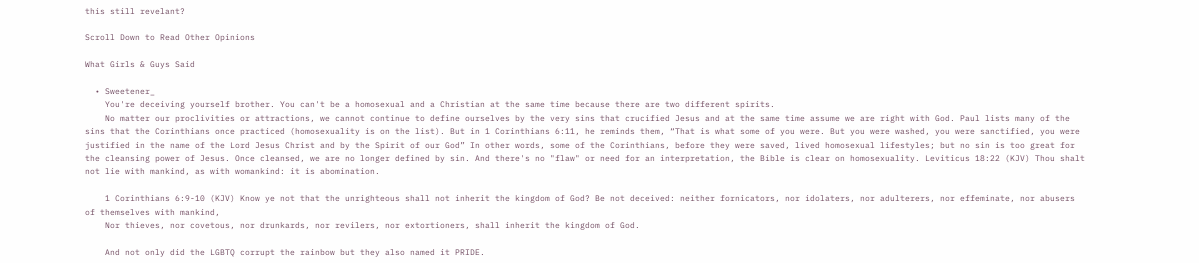this still revelant?

Scroll Down to Read Other Opinions

What Girls & Guys Said

  • Sweetener_
    You're deceiving yourself brother. You can't be a homosexual and a Christian at the same time because there are two different spirits.
    No matter our proclivities or attractions, we cannot continue to define ourselves by the very sins that crucified Jesus and at the same time assume we are right with God. Paul lists many of the sins that the Corinthians once practiced (homosexuality is on the list). But in 1 Corinthians 6:11, he reminds them, “That is what some of you were. But you were washed, you were sanctified, you were justified in the name of the Lord Jesus Christ and by the Spirit of our God” In other words, some of the Corinthians, before they were saved, lived homosexual lifestyles; but no sin is too great for the cleansing power of Jesus. Once cleansed, we are no longer defined by sin. And there's no "flaw" or need for an interpretation, the Bible is clear on homosexuality. Leviticus 18:22 (KJV) Thou shalt not lie with mankind, as with womankind: it is abomination.

    1 Corinthians 6:9-10 (KJV) Know ye not that the unrighteous shall not inherit the kingdom of God? Be not deceived: neither fornicators, nor idolaters, nor adulterers, nor effeminate, nor abusers of themselves with mankind,
    Nor thieves, nor covetous, nor drunkards, nor revilers, nor extortioners, shall inherit the kingdom of God.

    And not only did the LGBTQ corrupt the rainbow but they also named it PRIDE.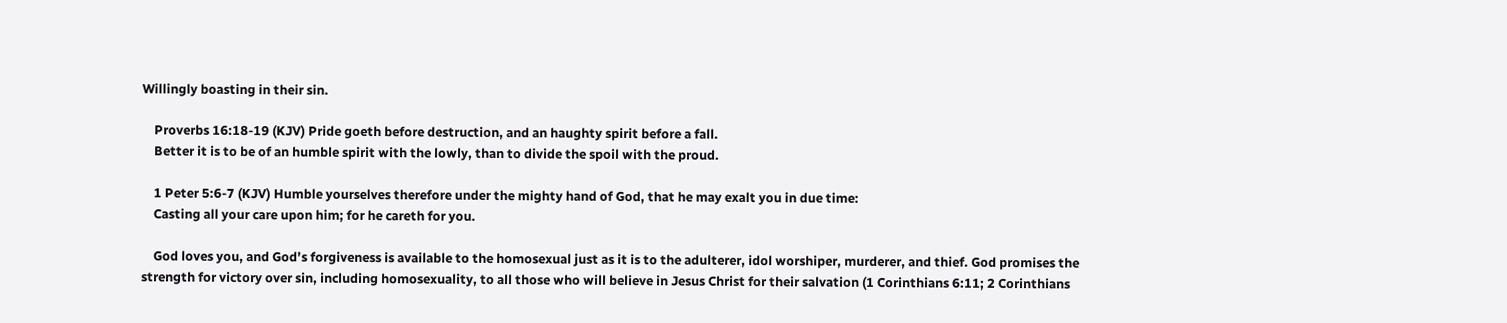Willingly boasting in their sin.

    Proverbs 16:18-19 (KJV) Pride goeth before destruction, and an haughty spirit before a fall.
    Better it is to be of an humble spirit with the lowly, than to divide the spoil with the proud.

    1 Peter 5:6-7 (KJV) Humble yourselves therefore under the mighty hand of God, that he may exalt you in due time:
    Casting all your care upon him; for he careth for you.

    God loves you, and God’s forgiveness is available to the homosexual just as it is to the adulterer, idol worshiper, murderer, and thief. God promises the strength for victory over sin, including homosexuality, to all those who will believe in Jesus Christ for their salvation (1 Corinthians 6:11; 2 Corinthians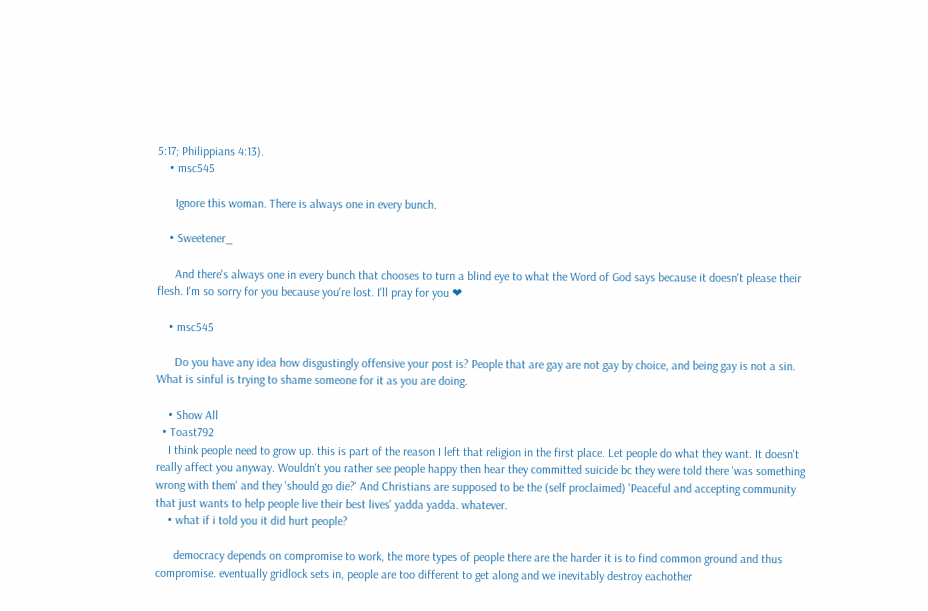5:17; Philippians 4:13).
    • msc545

      Ignore this woman. There is always one in every bunch.

    • Sweetener_

      And there's always one in every bunch that chooses to turn a blind eye to what the Word of God says because it doesn't please their flesh. I'm so sorry for you because you're lost. I'll pray for you ❤

    • msc545

      Do you have any idea how disgustingly offensive your post is? People that are gay are not gay by choice, and being gay is not a sin. What is sinful is trying to shame someone for it as you are doing.

    • Show All
  • Toast792
    I think people need to grow up. this is part of the reason I left that religion in the first place. Let people do what they want. It doesn't really affect you anyway. Wouldn't you rather see people happy then hear they committed suicide bc they were told there 'was something wrong with them' and they 'should go die?' And Christians are supposed to be the (self proclaimed) 'Peaceful and accepting community that just wants to help people live their best lives' yadda yadda. whatever.
    • what if i told you it did hurt people?

      democracy depends on compromise to work, the more types of people there are the harder it is to find common ground and thus compromise. eventually gridlock sets in, people are too different to get along and we inevitably destroy eachother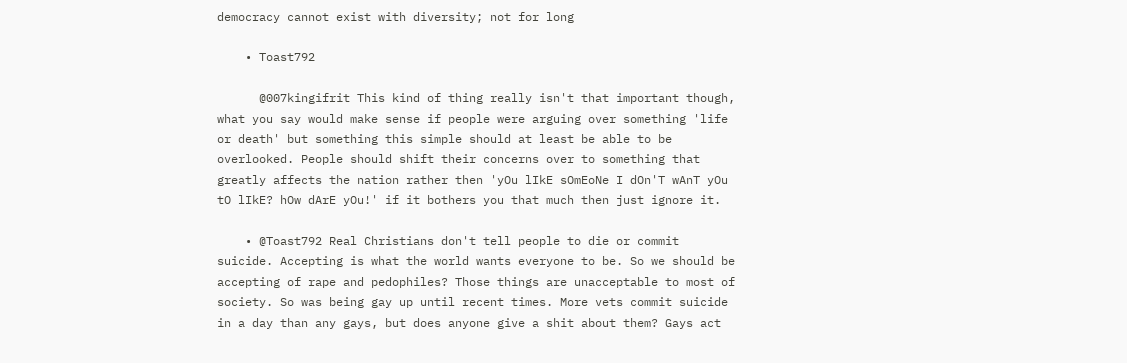democracy cannot exist with diversity; not for long

    • Toast792

      @007kingifrit This kind of thing really isn't that important though, what you say would make sense if people were arguing over something 'life or death' but something this simple should at least be able to be overlooked. People should shift their concerns over to something that greatly affects the nation rather then 'yOu lIkE sOmEoNe I dOn'T wAnT yOu tO lIkE? hOw dArE yOu!' if it bothers you that much then just ignore it.

    • @Toast792 Real Christians don't tell people to die or commit suicide. Accepting is what the world wants everyone to be. So we should be accepting of rape and pedophiles? Those things are unacceptable to most of society. So was being gay up until recent times. More vets commit suicide in a day than any gays, but does anyone give a shit about them? Gays act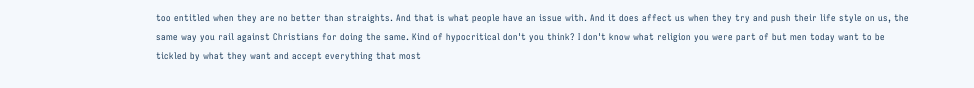too entitled when they are no better than straights. And that is what people have an issue with. And it does affect us when they try and push their life style on us, the same way you rail against Christians for doing the same. Kind of hypocritical don't you think? I don't know what religion you were part of but men today want to be tickled by what they want and accept everything that most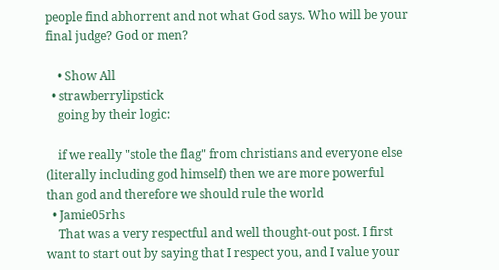people find abhorrent and not what God says. Who will be your final judge? God or men?

    • Show All
  • strawberrylipstick
    going by their logic:

    if we really "stole the flag" from christians and everyone else (literally including god himself) then we are more powerful than god and therefore we should rule the world
  • Jamie05rhs
    That was a very respectful and well thought-out post. I first want to start out by saying that I respect you, and I value your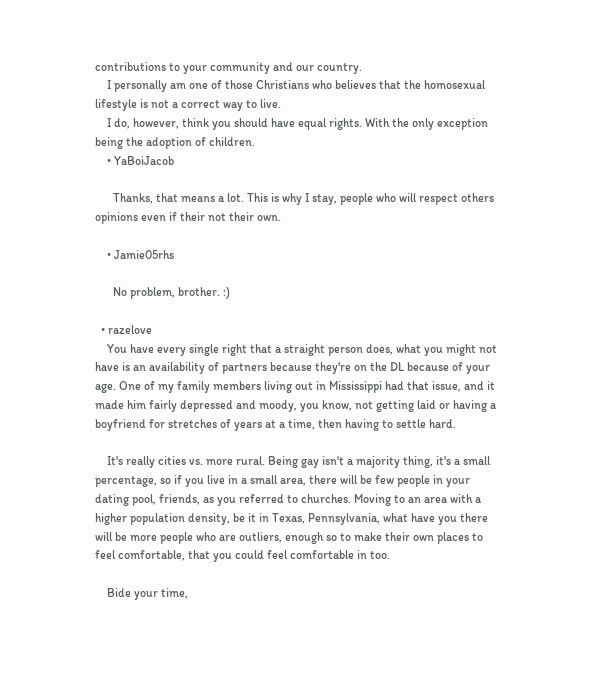contributions to your community and our country.
    I personally am one of those Christians who believes that the homosexual lifestyle is not a correct way to live.
    I do, however, think you should have equal rights. With the only exception being the adoption of children.
    • YaBoiJacob

      Thanks, that means a lot. This is why I stay, people who will respect others opinions even if their not their own.

    • Jamie05rhs

      No problem, brother. :)

  • razelove
    You have every single right that a straight person does, what you might not have is an availability of partners because they're on the DL because of your age. One of my family members living out in Mississippi had that issue, and it made him fairly depressed and moody, you know, not getting laid or having a boyfriend for stretches of years at a time, then having to settle hard.

    It's really cities vs. more rural. Being gay isn't a majority thing, it's a small percentage, so if you live in a small area, there will be few people in your dating pool, friends, as you referred to churches. Moving to an area with a higher population density, be it in Texas, Pennsylvania, what have you there will be more people who are outliers, enough so to make their own places to feel comfortable, that you could feel comfortable in too.

    Bide your time,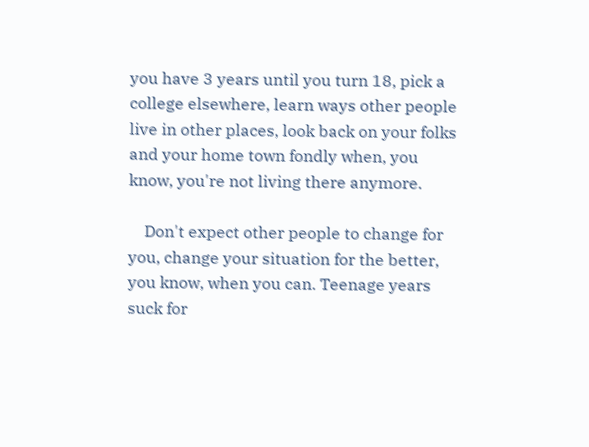you have 3 years until you turn 18, pick a college elsewhere, learn ways other people live in other places, look back on your folks and your home town fondly when, you know, you're not living there anymore.

    Don't expect other people to change for you, change your situation for the better, you know, when you can. Teenage years suck for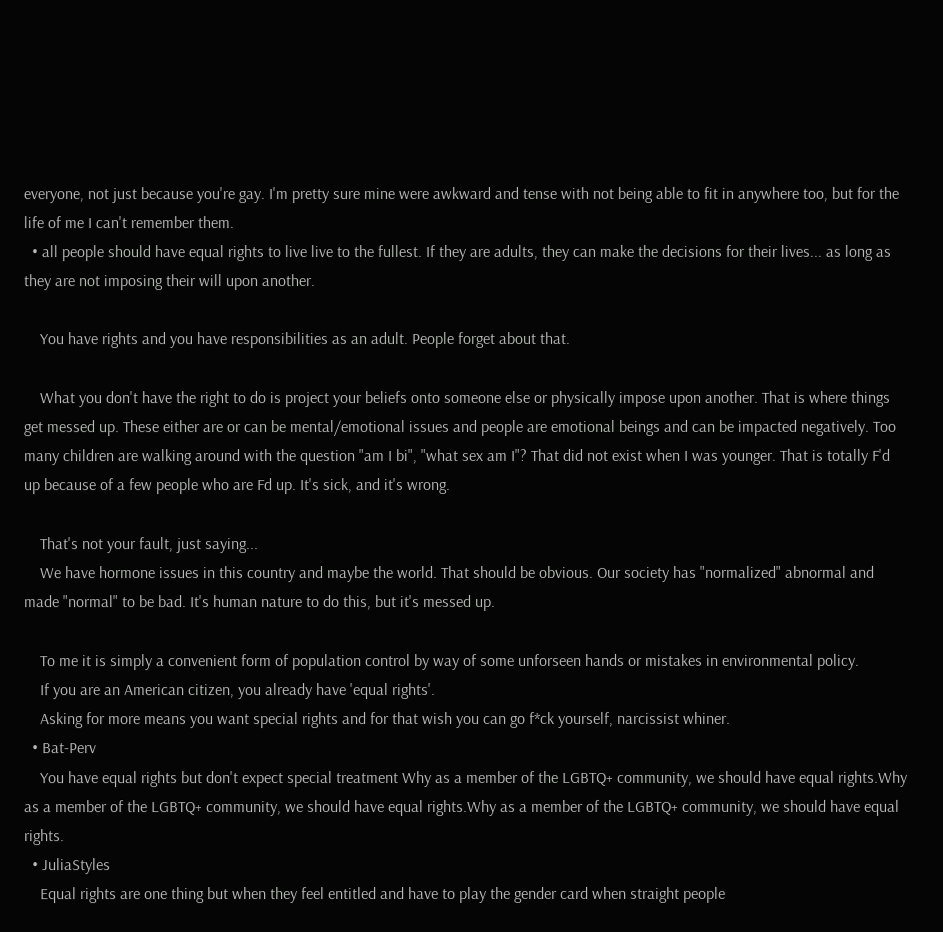everyone, not just because you're gay. I'm pretty sure mine were awkward and tense with not being able to fit in anywhere too, but for the life of me I can't remember them.
  • all people should have equal rights to live live to the fullest. If they are adults, they can make the decisions for their lives... as long as they are not imposing their will upon another.

    You have rights and you have responsibilities as an adult. People forget about that.

    What you don't have the right to do is project your beliefs onto someone else or physically impose upon another. That is where things get messed up. These either are or can be mental/emotional issues and people are emotional beings and can be impacted negatively. Too many children are walking around with the question "am I bi", "what sex am I"? That did not exist when I was younger. That is totally F'd up because of a few people who are Fd up. It's sick, and it's wrong.

    That's not your fault, just saying...
    We have hormone issues in this country and maybe the world. That should be obvious. Our society has "normalized" abnormal and made "normal" to be bad. It's human nature to do this, but it's messed up.

    To me it is simply a convenient form of population control by way of some unforseen hands or mistakes in environmental policy.
    If you are an American citizen, you already have 'equal rights'.
    Asking for more means you want special rights and for that wish you can go f*ck yourself, narcissist whiner.
  • Bat-Perv
    You have equal rights but don't expect special treatment Why as a member of the LGBTQ+ community, we should have equal rights.Why as a member of the LGBTQ+ community, we should have equal rights.Why as a member of the LGBTQ+ community, we should have equal rights.
  • JuliaStyles
    Equal rights are one thing but when they feel entitled and have to play the gender card when straight people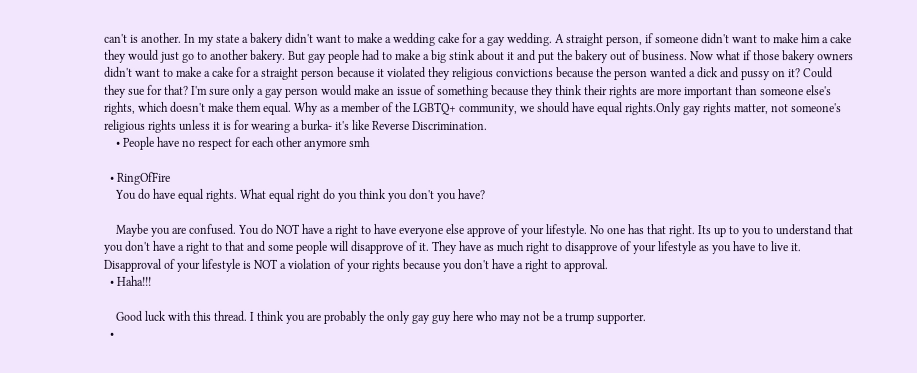can't is another. In my state a bakery didn't want to make a wedding cake for a gay wedding. A straight person, if someone didn't want to make him a cake they would just go to another bakery. But gay people had to make a big stink about it and put the bakery out of business. Now what if those bakery owners didn't want to make a cake for a straight person because it violated they religious convictions because the person wanted a dick and pussy on it? Could they sue for that? I'm sure only a gay person would make an issue of something because they think their rights are more important than someone else's rights, which doesn't make them equal. Why as a member of the LGBTQ+ community, we should have equal rights.Only gay rights matter, not someone's religious rights unless it is for wearing a burka- it's like Reverse Discrimination.
    • People have no respect for each other anymore smh

  • RingOfFire
    You do have equal rights. What equal right do you think you don't you have?

    Maybe you are confused. You do NOT have a right to have everyone else approve of your lifestyle. No one has that right. Its up to you to understand that you don't have a right to that and some people will disapprove of it. They have as much right to disapprove of your lifestyle as you have to live it. Disapproval of your lifestyle is NOT a violation of your rights because you don't have a right to approval.
  • Haha!!!

    Good luck with this thread. I think you are probably the only gay guy here who may not be a trump supporter.
  •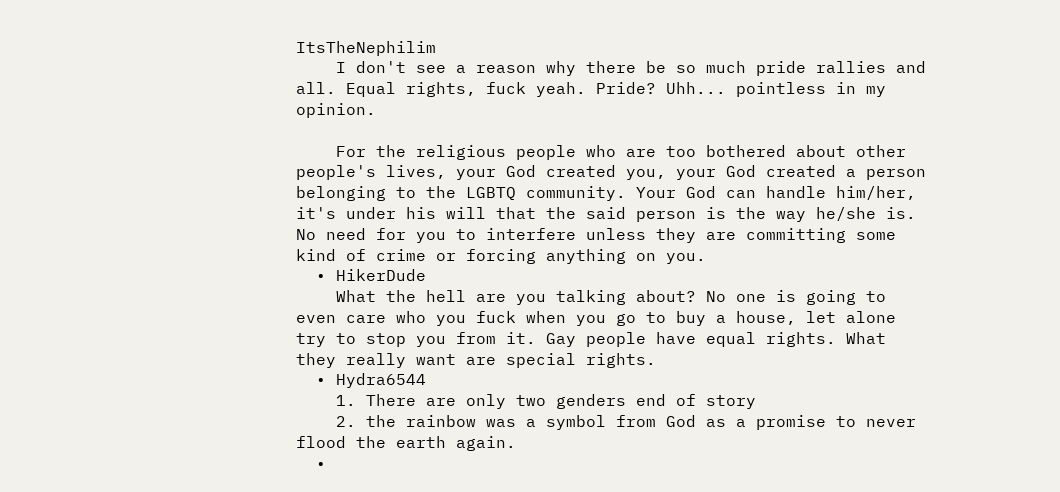ItsTheNephilim
    I don't see a reason why there be so much pride rallies and all. Equal rights, fuck yeah. Pride? Uhh... pointless in my opinion.

    For the religious people who are too bothered about other people's lives, your God created you, your God created a person belonging to the LGBTQ community. Your God can handle him/her, it's under his will that the said person is the way he/she is. No need for you to interfere unless they are committing some kind of crime or forcing anything on you.
  • HikerDude
    What the hell are you talking about? No one is going to even care who you fuck when you go to buy a house, let alone try to stop you from it. Gay people have equal rights. What they really want are special rights.
  • Hydra6544
    1. There are only two genders end of story
    2. the rainbow was a symbol from God as a promise to never flood the earth again.
  •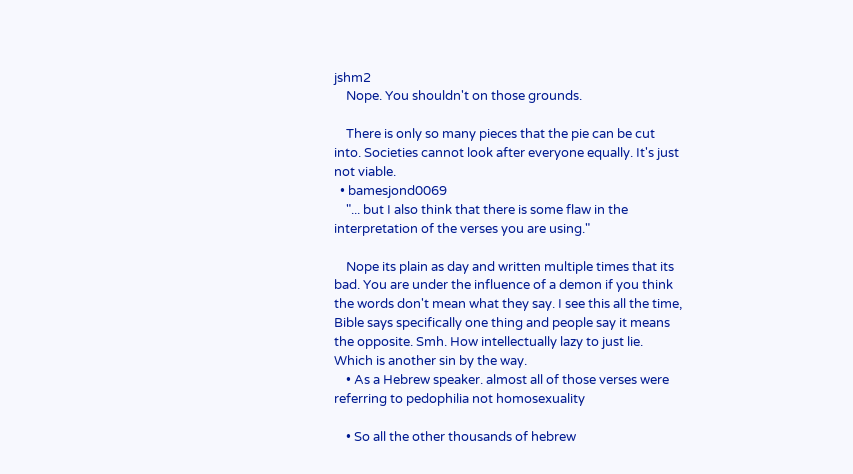jshm2
    Nope. You shouldn't on those grounds.

    There is only so many pieces that the pie can be cut into. Societies cannot look after everyone equally. It's just not viable.
  • bamesjond0069
    "... but I also think that there is some flaw in the interpretation of the verses you are using."

    Nope its plain as day and written multiple times that its bad. You are under the influence of a demon if you think the words don't mean what they say. I see this all the time, Bible says specifically one thing and people say it means the opposite. Smh. How intellectually lazy to just lie. Which is another sin by the way.
    • As a Hebrew speaker. almost all of those verses were referring to pedophilia not homosexuality

    • So all the other thousands of hebrew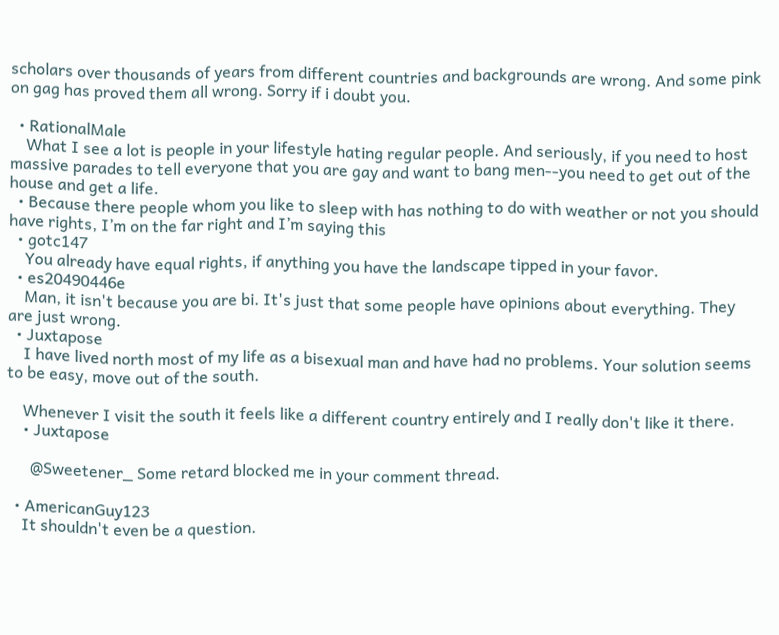scholars over thousands of years from different countries and backgrounds are wrong. And some pink on gag has proved them all wrong. Sorry if i doubt you.

  • RationalMale
    What I see a lot is people in your lifestyle hating regular people. And seriously, if you need to host massive parades to tell everyone that you are gay and want to bang men--you need to get out of the house and get a life.
  • Because there people whom you like to sleep with has nothing to do with weather or not you should have rights, I’m on the far right and I’m saying this
  • gotc147
    You already have equal rights, if anything you have the landscape tipped in your favor.
  • es20490446e
    Man, it isn't because you are bi. It's just that some people have opinions about everything. They are just wrong.
  • Juxtapose
    I have lived north most of my life as a bisexual man and have had no problems. Your solution seems to be easy, move out of the south.

    Whenever I visit the south it feels like a different country entirely and I really don't like it there.
    • Juxtapose

      @Sweetener_ Some retard blocked me in your comment thread.

  • AmericanGuy123
    It shouldn't even be a question.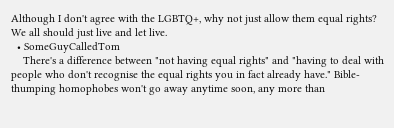Although I don't agree with the LGBTQ+, why not just allow them equal rights? We all should just live and let live.
  • SomeGuyCalledTom
    There's a difference between "not having equal rights" and "having to deal with people who don't recognise the equal rights you in fact already have." Bible-thumping homophobes won't go away anytime soon, any more than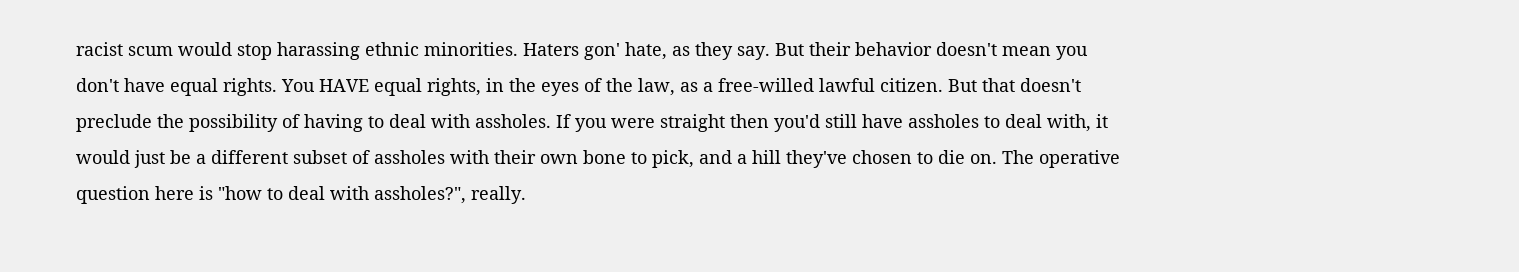racist scum would stop harassing ethnic minorities. Haters gon' hate, as they say. But their behavior doesn't mean you don't have equal rights. You HAVE equal rights, in the eyes of the law, as a free-willed lawful citizen. But that doesn't preclude the possibility of having to deal with assholes. If you were straight then you'd still have assholes to deal with, it would just be a different subset of assholes with their own bone to pick, and a hill they've chosen to die on. The operative question here is "how to deal with assholes?", really.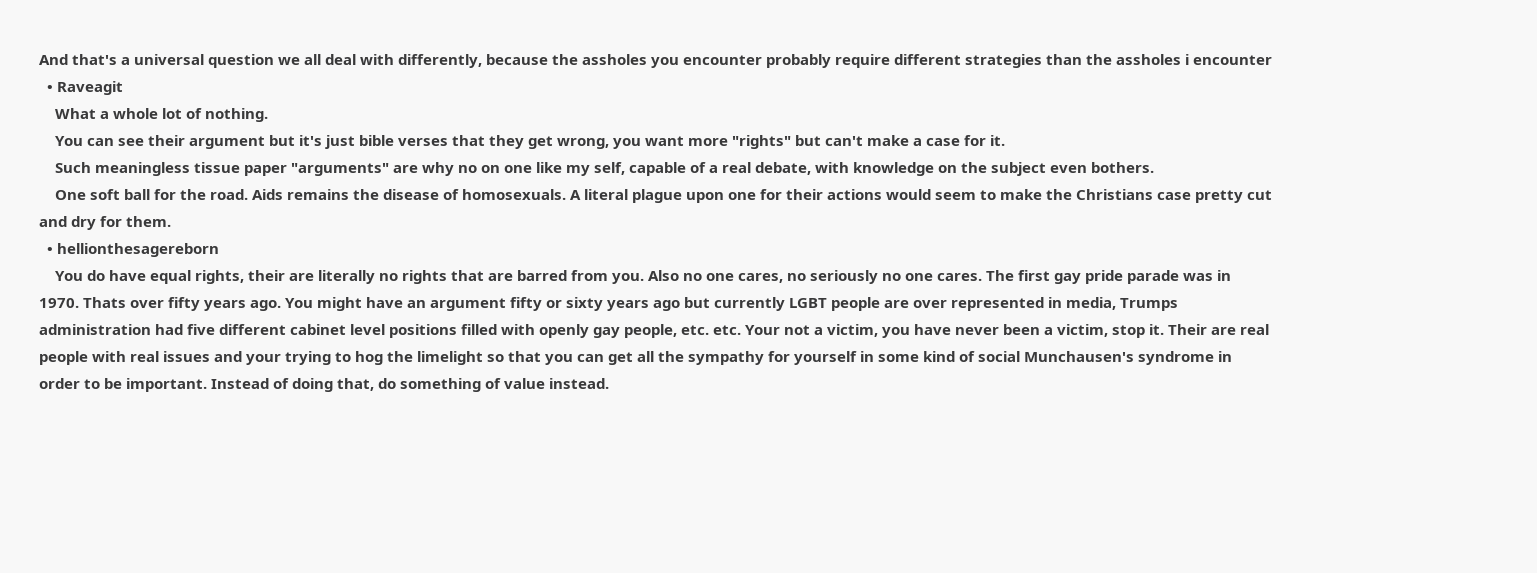And that's a universal question we all deal with differently, because the assholes you encounter probably require different strategies than the assholes i encounter
  • Raveagit
    What a whole lot of nothing.
    You can see their argument but it's just bible verses that they get wrong, you want more "rights" but can't make a case for it.
    Such meaningless tissue paper "arguments" are why no on one like my self, capable of a real debate, with knowledge on the subject even bothers.
    One soft ball for the road. Aids remains the disease of homosexuals. A literal plague upon one for their actions would seem to make the Christians case pretty cut and dry for them.
  • hellionthesagereborn
    You do have equal rights, their are literally no rights that are barred from you. Also no one cares, no seriously no one cares. The first gay pride parade was in 1970. Thats over fifty years ago. You might have an argument fifty or sixty years ago but currently LGBT people are over represented in media, Trumps administration had five different cabinet level positions filled with openly gay people, etc. etc. Your not a victim, you have never been a victim, stop it. Their are real people with real issues and your trying to hog the limelight so that you can get all the sympathy for yourself in some kind of social Munchausen's syndrome in order to be important. Instead of doing that, do something of value instead.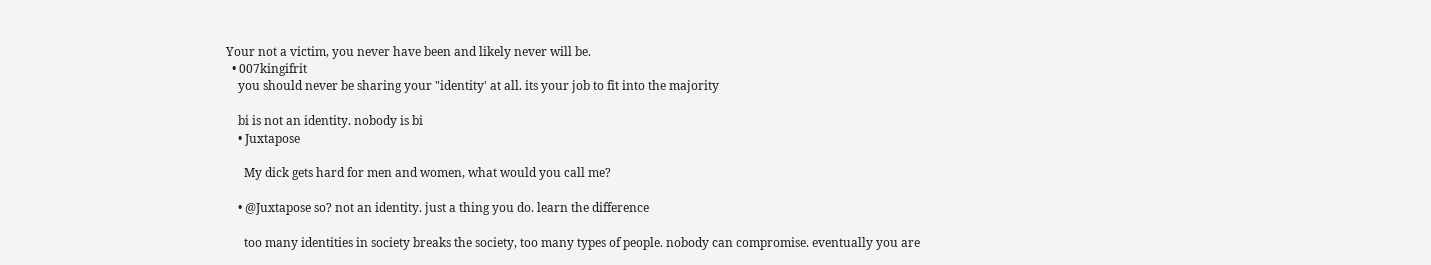Your not a victim, you never have been and likely never will be.
  • 007kingifrit
    you should never be sharing your "identity' at all. its your job to fit into the majority

    bi is not an identity. nobody is bi
    • Juxtapose

      My dick gets hard for men and women, what would you call me?

    • @Juxtapose so? not an identity. just a thing you do. learn the difference

      too many identities in society breaks the society, too many types of people. nobody can compromise. eventually you are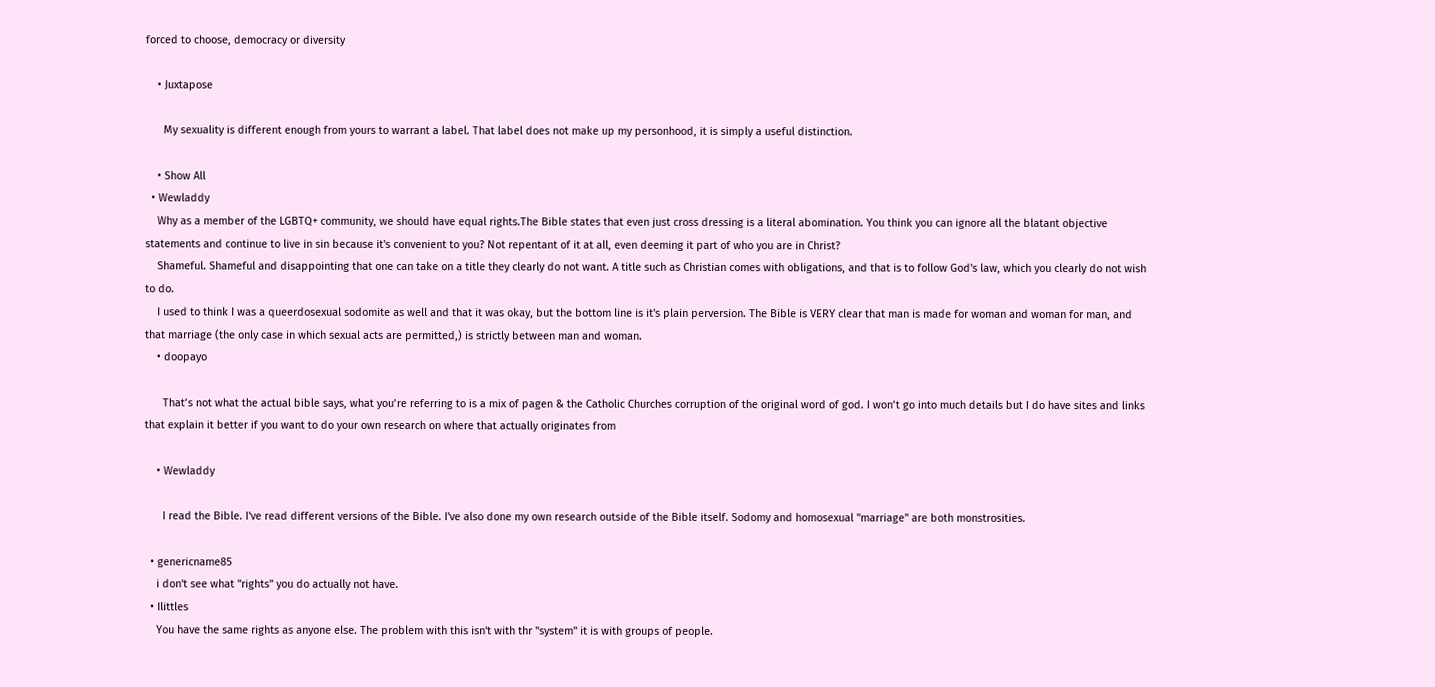forced to choose, democracy or diversity

    • Juxtapose

      My sexuality is different enough from yours to warrant a label. That label does not make up my personhood, it is simply a useful distinction.

    • Show All
  • Wewladdy
    Why as a member of the LGBTQ+ community, we should have equal rights.The Bible states that even just cross dressing is a literal abomination. You think you can ignore all the blatant objective statements and continue to live in sin because it's convenient to you? Not repentant of it at all, even deeming it part of who you are in Christ?
    Shameful. Shameful and disappointing that one can take on a title they clearly do not want. A title such as Christian comes with obligations, and that is to follow God's law, which you clearly do not wish to do.
    I used to think I was a queerdosexual sodomite as well and that it was okay, but the bottom line is it's plain perversion. The Bible is VERY clear that man is made for woman and woman for man, and that marriage (the only case in which sexual acts are permitted,) is strictly between man and woman.
    • doopayo

      That’s not what the actual bible says, what you’re referring to is a mix of pagen & the Catholic Churches corruption of the original word of god. I won’t go into much details but I do have sites and links that explain it better if you want to do your own research on where that actually originates from

    • Wewladdy

      I read the Bible. I've read different versions of the Bible. I've also done my own research outside of the Bible itself. Sodomy and homosexual "marriage" are both monstrosities.

  • genericname85
    i don't see what "rights" you do actually not have.
  • Ilittles
    You have the same rights as anyone else. The problem with this isn't with thr "system" it is with groups of people.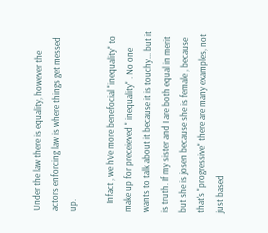Under the law there is equality, however the actors enforcing law is where things get messed up.

    Infact , we hVe more benefocial "inequality" to make up for preceieved " inequality" . No one wants to talk about it because it is touchy... but it is truth. If my sister and I are both equal in merit but she is josen because she is female , because that's "progressive" there are many examples, not just based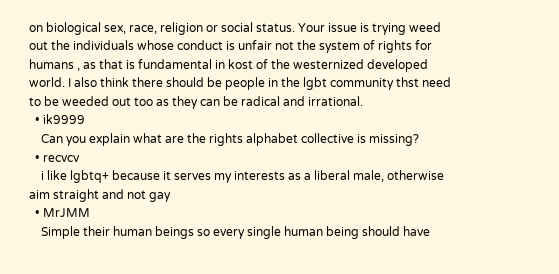on biological sex, race, religion or social status. Your issue is trying weed out the individuals whose conduct is unfair not the system of rights for humans , as that is fundamental in kost of the westernized developed world. I also think there should be people in the lgbt community thst need to be weeded out too as they can be radical and irrational.
  • ik9999
    Can you explain what are the rights alphabet collective is missing?
  • recvcv
    i like lgbtq+ because it serves my interests as a liberal male, otherwise aim straight and not gay
  • MrJMM
    Simple their human beings so every single human being should have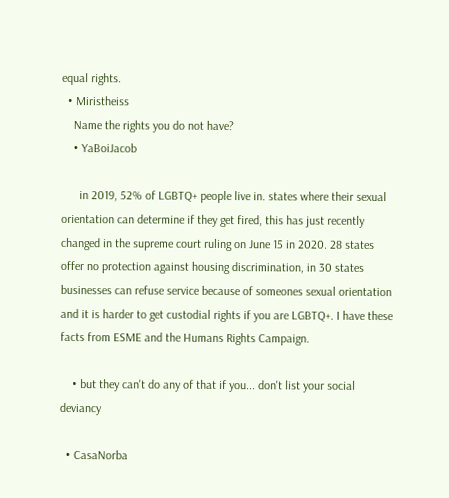equal rights.
  • Miristheiss
    Name the rights you do not have?
    • YaBoiJacob

      in 2019, 52% of LGBTQ+ people live in. states where their sexual orientation can determine if they get fired, this has just recently changed in the supreme court ruling on June 15 in 2020. 28 states offer no protection against housing discrimination, in 30 states businesses can refuse service because of someones sexual orientation and it is harder to get custodial rights if you are LGBTQ+. I have these facts from ESME and the Humans Rights Campaign.

    • but they can't do any of that if you... don't list your social deviancy

  • CasaNorba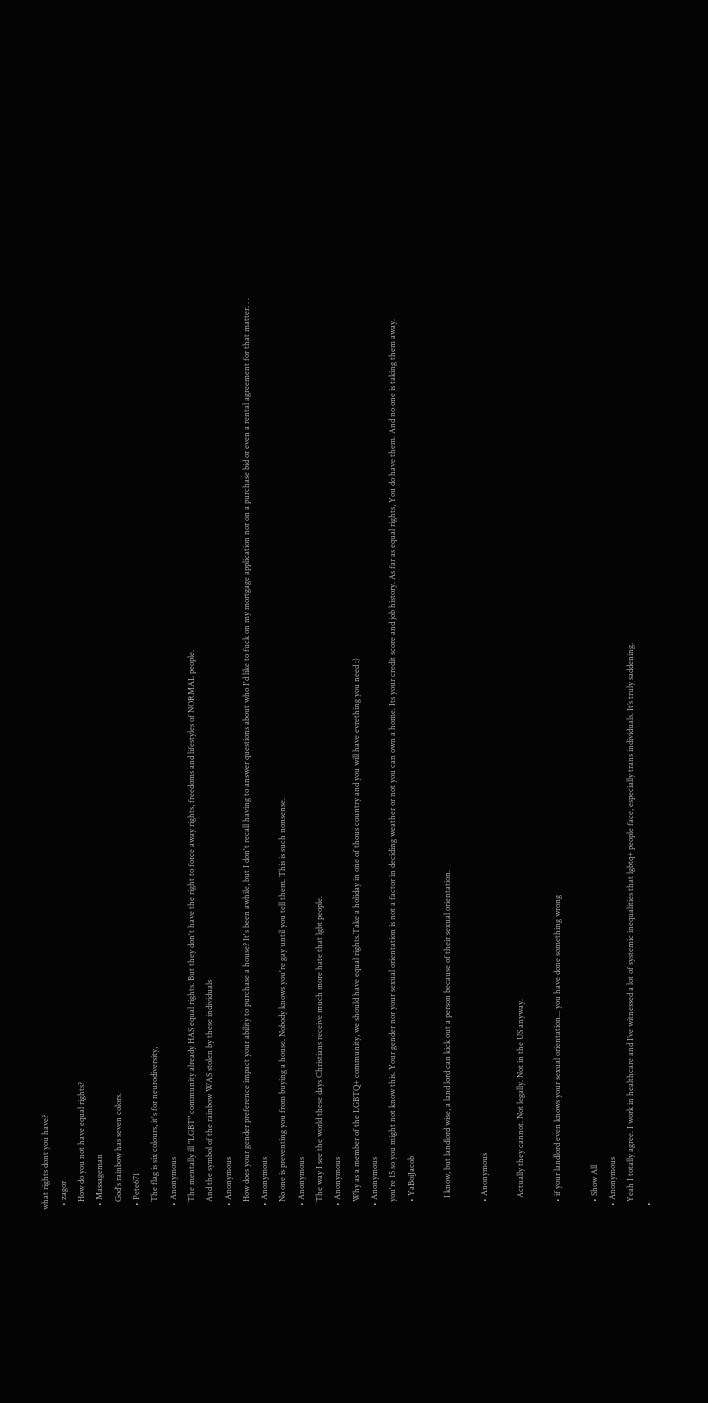what rights dont you have?
  • zagor
    How do you not have equal rights?
  • Massageman
    God's rainbow has seven colors.
  • Pete671
    The flag is six colours, it's for neurodiversity,
  • Anonymous
    The mentally ill "LGBT" community already HAS equal rights. But they don't have the right to force away rights, freedoms and lifestyles of NORMAL people.
    And the symbol of the rainbow WAS stolen by these individuals
  • Anonymous
    How does your gender preference impact your ability to purchase a house? It's been awhile, but I don't recall having to answer questions about who I'd like to fuck on my mortgage application nor on a purchase bid or even a rental agreement for that matter. . .
  • Anonymous
    No one is preventing you from buying a house. Nobody knows you're gay until you tell them. This is such nonsense.
  • Anonymous
    The way I see the world these days Christians receive much more hate that lgbt people.
  • Anonymous
    Why as a member of the LGBTQ+ community, we should have equal rights.Take a holiday in one of thous country and you will have evrething you need :)
  • Anonymous
    you're 15 so you might not know this. Your gender nor your sexual orientation is not a factor in deciding weather or not you can own a home. Its your credit score and job history. As far as equal rights, You do have them. And no one is taking them away.
    • YaBoiJacob

      I know, but landlord wise, a land lord can kick out a person because of their sexual orientation.

    • Anonymous

      Actually they cannot. Not legally. Not in the US anyway.

    • if your landlord even knows your sexual orientation... you have done something wrong

    • Show All
  • Anonymous
    Yeah I totally agree. I work in healthcare and I’ve witnessed a lot of systemic inequalities that lgbtq+ people face, especially trans individuals. It’s truly saddening.
  •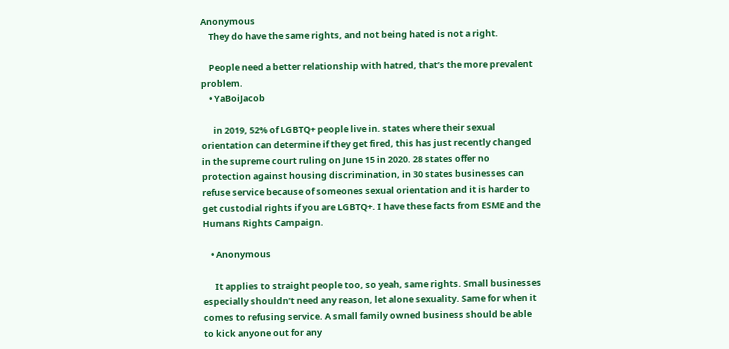Anonymous
    They do have the same rights, and not being hated is not a right.

    People need a better relationship with hatred, that’s the more prevalent problem.
    • YaBoiJacob

      in 2019, 52% of LGBTQ+ people live in. states where their sexual orientation can determine if they get fired, this has just recently changed in the supreme court ruling on June 15 in 2020. 28 states offer no protection against housing discrimination, in 30 states businesses can refuse service because of someones sexual orientation and it is harder to get custodial rights if you are LGBTQ+. I have these facts from ESME and the Humans Rights Campaign.

    • Anonymous

      It applies to straight people too, so yeah, same rights. Small businesses especially shouldn’t need any reason, let alone sexuality. Same for when it comes to refusing service. A small family owned business should be able to kick anyone out for any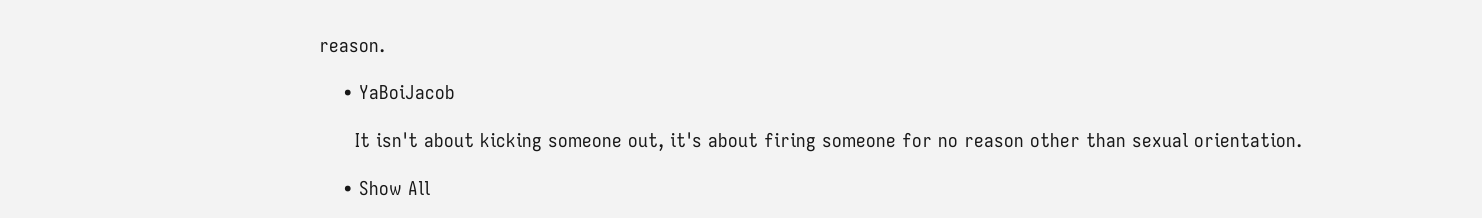reason.

    • YaBoiJacob

      It isn't about kicking someone out, it's about firing someone for no reason other than sexual orientation.

    • Show All